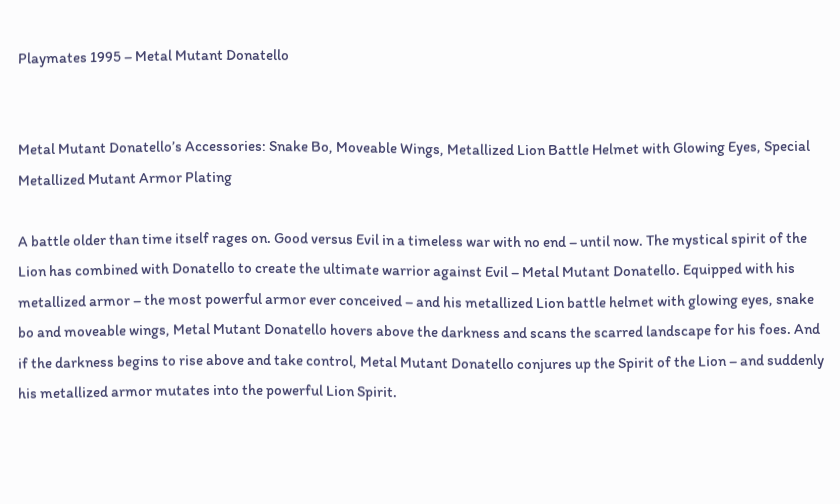Playmates 1995 – Metal Mutant Donatello


Metal Mutant Donatello’s Accessories: Snake Bo, Moveable Wings, Metallized Lion Battle Helmet with Glowing Eyes, Special Metallized Mutant Armor Plating

A battle older than time itself rages on. Good versus Evil in a timeless war with no end – until now. The mystical spirit of the Lion has combined with Donatello to create the ultimate warrior against Evil – Metal Mutant Donatello. Equipped with his metallized armor – the most powerful armor ever conceived – and his metallized Lion battle helmet with glowing eyes, snake bo and moveable wings, Metal Mutant Donatello hovers above the darkness and scans the scarred landscape for his foes. And if the darkness begins to rise above and take control, Metal Mutant Donatello conjures up the Spirit of the Lion – and suddenly his metallized armor mutates into the powerful Lion Spirit.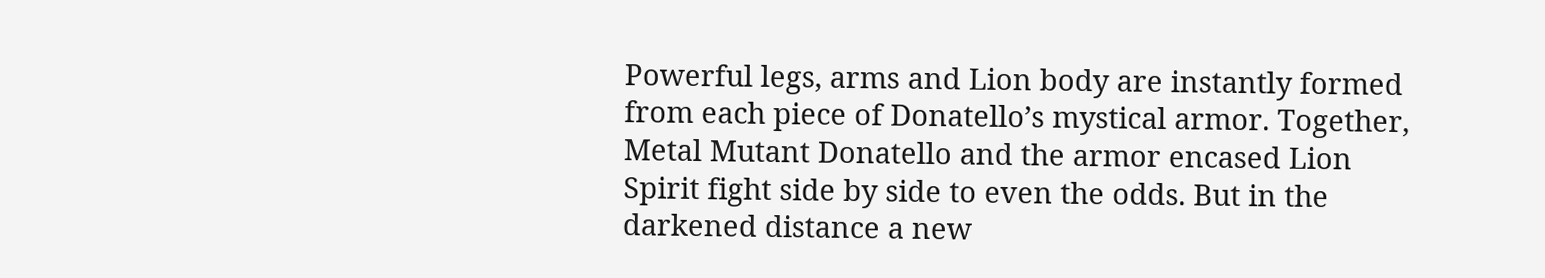Powerful legs, arms and Lion body are instantly formed from each piece of Donatello’s mystical armor. Together, Metal Mutant Donatello and the armor encased Lion Spirit fight side by side to even the odds. But in the darkened distance a new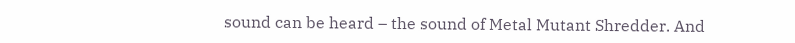sound can be heard – the sound of Metal Mutant Shredder. And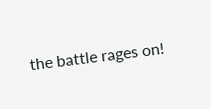the battle rages on!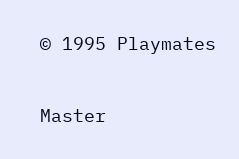© 1995 Playmates

Master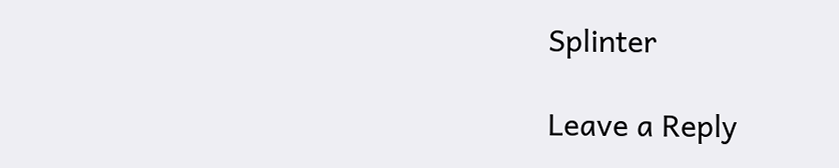Splinter

Leave a Reply